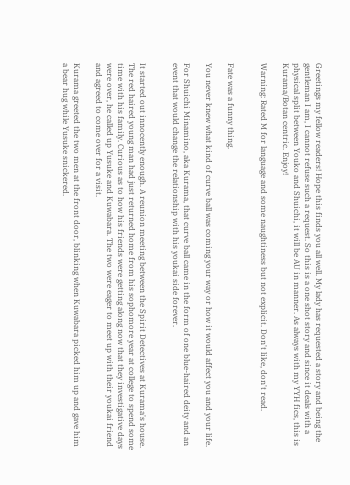Greetings my fellow readers! Hope this finds you all well. My lady has requested a story and being the gentleman I am, I cannot refuse such a request. So this is a one shot story and since it deals with a physical split between Youko and Shuichi, it will be AU in manner. As always with my YYH fics, this is Kurama/Botan centric. Enjoy!

Warning: Rated M for language and some naughtiness but not explicit. Don't like, don't read.


Fate was a funny thing.

You never knew what kind of curve ball was coming your way or how it would affect you and your life.

For Shuichi Minamino, aka Kurama, that curve ball came in the form of one blue-haired deity and an event that would change the relationship with his youkai side forever.


It started out innocently enough. A reunion meeting between the Spirit Detectives at Kurama's house. The red haired young man had just returned home from his sophomore year at college to spend some time with his family. Curious as to how his friends were getting along now that they investigative days were over, he called up Yusuke and Kuwabara. The two were eager to meet up with their youkai friend and agreed to come over for a visit.

Kurama greeted the two men at the front door, blinking when Kuwabara picked him up and gave him a bear hug while Yusuke snickered.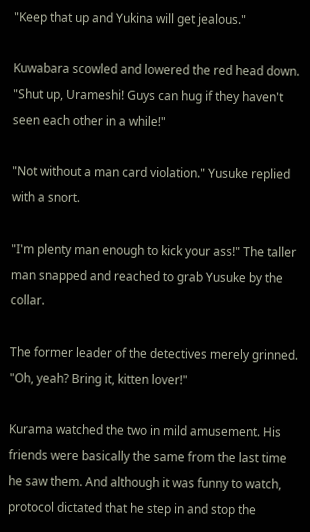"Keep that up and Yukina will get jealous."

Kuwabara scowled and lowered the red head down. "Shut up, Urameshi! Guys can hug if they haven't seen each other in a while!"

"Not without a man card violation." Yusuke replied with a snort.

"I'm plenty man enough to kick your ass!" The taller man snapped and reached to grab Yusuke by the collar.

The former leader of the detectives merely grinned. "Oh, yeah? Bring it, kitten lover!"

Kurama watched the two in mild amusement. His friends were basically the same from the last time he saw them. And although it was funny to watch, protocol dictated that he step in and stop the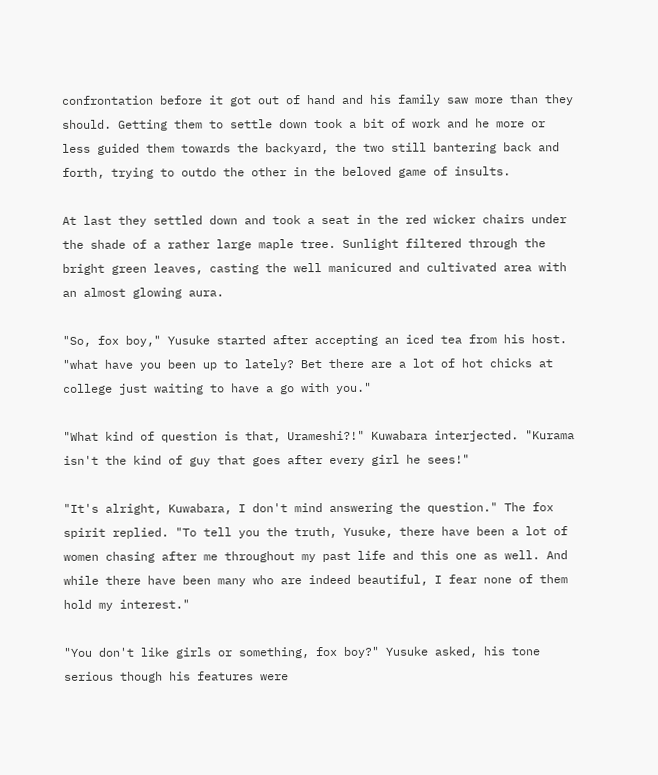confrontation before it got out of hand and his family saw more than they should. Getting them to settle down took a bit of work and he more or less guided them towards the backyard, the two still bantering back and forth, trying to outdo the other in the beloved game of insults.

At last they settled down and took a seat in the red wicker chairs under the shade of a rather large maple tree. Sunlight filtered through the bright green leaves, casting the well manicured and cultivated area with an almost glowing aura.

"So, fox boy," Yusuke started after accepting an iced tea from his host. "what have you been up to lately? Bet there are a lot of hot chicks at college just waiting to have a go with you."

"What kind of question is that, Urameshi?!" Kuwabara interjected. "Kurama isn't the kind of guy that goes after every girl he sees!"

"It's alright, Kuwabara, I don't mind answering the question." The fox spirit replied. "To tell you the truth, Yusuke, there have been a lot of women chasing after me throughout my past life and this one as well. And while there have been many who are indeed beautiful, I fear none of them hold my interest."

"You don't like girls or something, fox boy?" Yusuke asked, his tone serious though his features were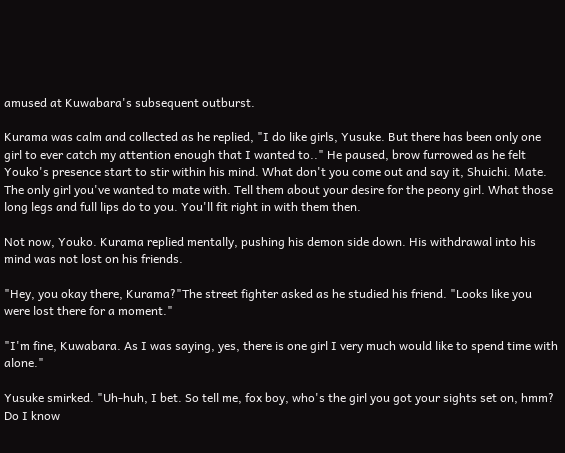amused at Kuwabara's subsequent outburst.

Kurama was calm and collected as he replied, "I do like girls, Yusuke. But there has been only one girl to ever catch my attention enough that I wanted to.." He paused, brow furrowed as he felt Youko's presence start to stir within his mind. What don't you come out and say it, Shuichi. Mate. The only girl you've wanted to mate with. Tell them about your desire for the peony girl. What those long legs and full lips do to you. You'll fit right in with them then.

Not now, Youko. Kurama replied mentally, pushing his demon side down. His withdrawal into his mind was not lost on his friends.

"Hey, you okay there, Kurama?"The street fighter asked as he studied his friend. "Looks like you were lost there for a moment."

"I'm fine, Kuwabara. As I was saying, yes, there is one girl I very much would like to spend time with alone."

Yusuke smirked. "Uh-huh, I bet. So tell me, fox boy, who's the girl you got your sights set on, hmm? Do I know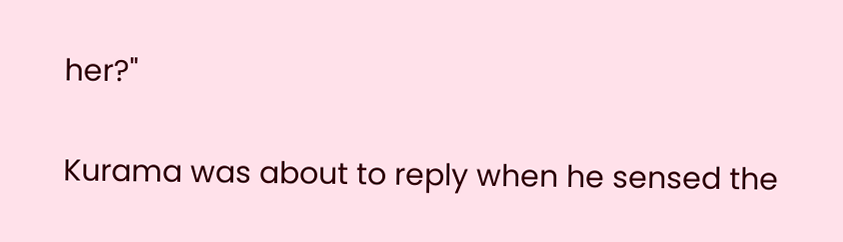her?"

Kurama was about to reply when he sensed the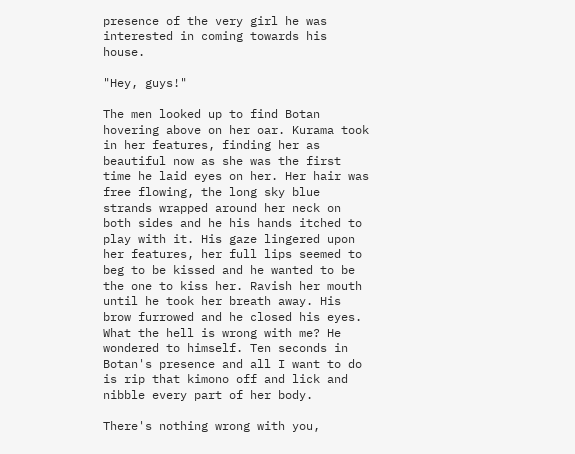presence of the very girl he was interested in coming towards his house.

"Hey, guys!"

The men looked up to find Botan hovering above on her oar. Kurama took in her features, finding her as beautiful now as she was the first time he laid eyes on her. Her hair was free flowing, the long sky blue strands wrapped around her neck on both sides and he his hands itched to play with it. His gaze lingered upon her features, her full lips seemed to beg to be kissed and he wanted to be the one to kiss her. Ravish her mouth until he took her breath away. His brow furrowed and he closed his eyes. What the hell is wrong with me? He wondered to himself. Ten seconds in Botan's presence and all I want to do is rip that kimono off and lick and nibble every part of her body.

There's nothing wrong with you,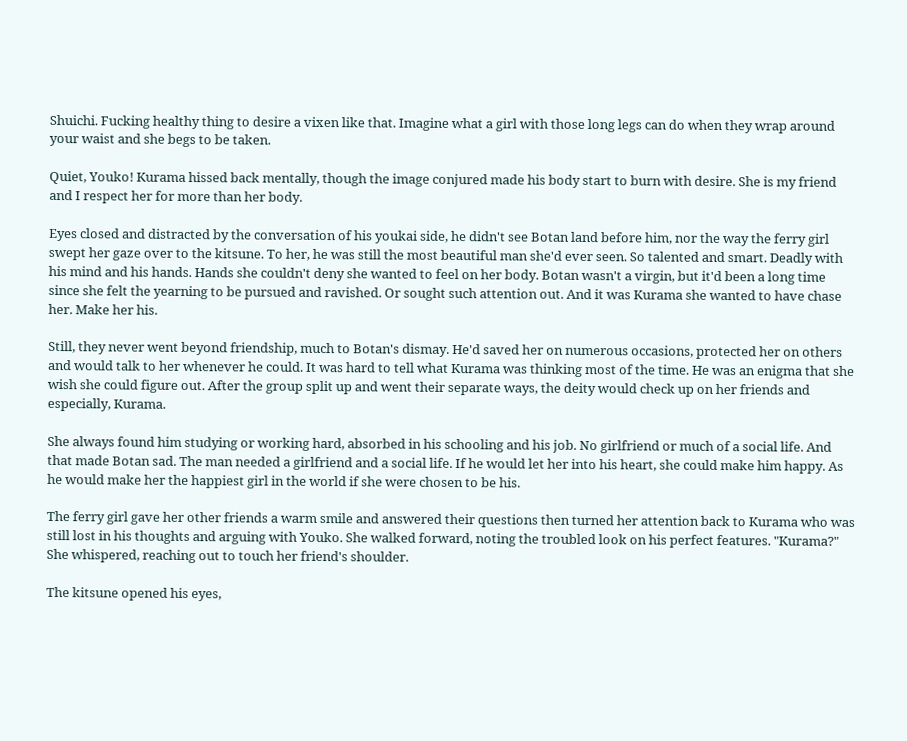Shuichi. Fucking healthy thing to desire a vixen like that. Imagine what a girl with those long legs can do when they wrap around your waist and she begs to be taken.

Quiet, Youko! Kurama hissed back mentally, though the image conjured made his body start to burn with desire. She is my friend and I respect her for more than her body.

Eyes closed and distracted by the conversation of his youkai side, he didn't see Botan land before him, nor the way the ferry girl swept her gaze over to the kitsune. To her, he was still the most beautiful man she'd ever seen. So talented and smart. Deadly with his mind and his hands. Hands she couldn't deny she wanted to feel on her body. Botan wasn't a virgin, but it'd been a long time since she felt the yearning to be pursued and ravished. Or sought such attention out. And it was Kurama she wanted to have chase her. Make her his.

Still, they never went beyond friendship, much to Botan's dismay. He'd saved her on numerous occasions, protected her on others and would talk to her whenever he could. It was hard to tell what Kurama was thinking most of the time. He was an enigma that she wish she could figure out. After the group split up and went their separate ways, the deity would check up on her friends and especially, Kurama.

She always found him studying or working hard, absorbed in his schooling and his job. No girlfriend or much of a social life. And that made Botan sad. The man needed a girlfriend and a social life. If he would let her into his heart, she could make him happy. As he would make her the happiest girl in the world if she were chosen to be his.

The ferry girl gave her other friends a warm smile and answered their questions then turned her attention back to Kurama who was still lost in his thoughts and arguing with Youko. She walked forward, noting the troubled look on his perfect features. "Kurama?" She whispered, reaching out to touch her friend's shoulder.

The kitsune opened his eyes,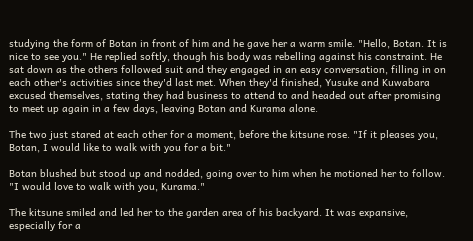studying the form of Botan in front of him and he gave her a warm smile. "Hello, Botan. It is nice to see you." He replied softly, though his body was rebelling against his constraint. He sat down as the others followed suit and they engaged in an easy conversation, filling in on each other's activities since they'd last met. When they'd finished, Yusuke and Kuwabara excused themselves, stating they had business to attend to and headed out after promising to meet up again in a few days, leaving Botan and Kurama alone.

The two just stared at each other for a moment, before the kitsune rose. "If it pleases you, Botan, I would like to walk with you for a bit."

Botan blushed but stood up and nodded, going over to him when he motioned her to follow. "I would love to walk with you, Kurama."

The kitsune smiled and led her to the garden area of his backyard. It was expansive, especially for a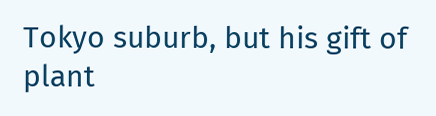Tokyo suburb, but his gift of plant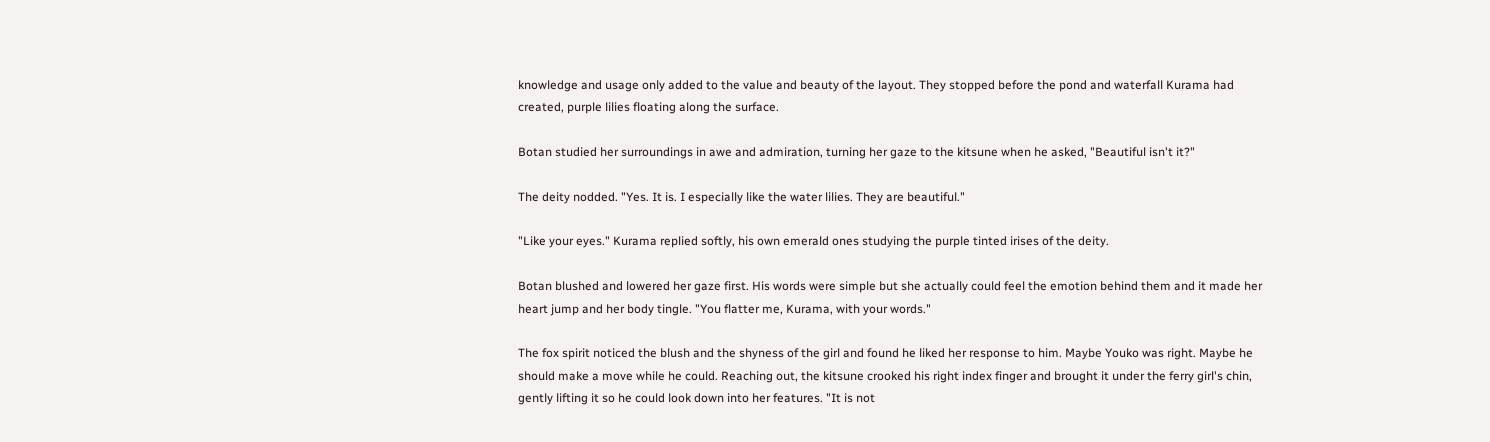knowledge and usage only added to the value and beauty of the layout. They stopped before the pond and waterfall Kurama had created, purple lilies floating along the surface.

Botan studied her surroundings in awe and admiration, turning her gaze to the kitsune when he asked, "Beautiful isn't it?"

The deity nodded. "Yes. It is. I especially like the water lilies. They are beautiful."

"Like your eyes." Kurama replied softly, his own emerald ones studying the purple tinted irises of the deity.

Botan blushed and lowered her gaze first. His words were simple but she actually could feel the emotion behind them and it made her heart jump and her body tingle. "You flatter me, Kurama, with your words."

The fox spirit noticed the blush and the shyness of the girl and found he liked her response to him. Maybe Youko was right. Maybe he should make a move while he could. Reaching out, the kitsune crooked his right index finger and brought it under the ferry girl's chin, gently lifting it so he could look down into her features. "It is not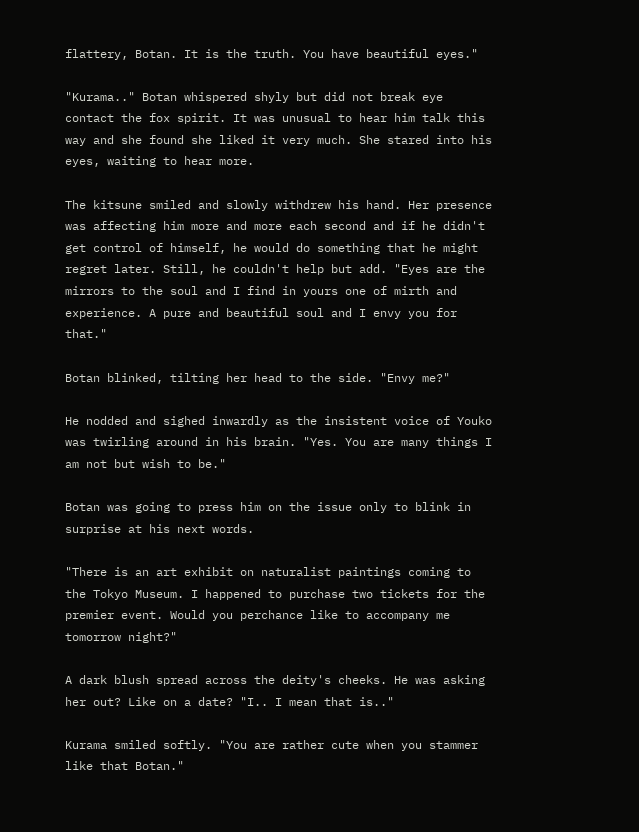flattery, Botan. It is the truth. You have beautiful eyes."

"Kurama.." Botan whispered shyly but did not break eye contact the fox spirit. It was unusual to hear him talk this way and she found she liked it very much. She stared into his eyes, waiting to hear more.

The kitsune smiled and slowly withdrew his hand. Her presence was affecting him more and more each second and if he didn't get control of himself, he would do something that he might regret later. Still, he couldn't help but add. "Eyes are the mirrors to the soul and I find in yours one of mirth and experience. A pure and beautiful soul and I envy you for that."

Botan blinked, tilting her head to the side. "Envy me?"

He nodded and sighed inwardly as the insistent voice of Youko was twirling around in his brain. "Yes. You are many things I am not but wish to be."

Botan was going to press him on the issue only to blink in surprise at his next words.

"There is an art exhibit on naturalist paintings coming to the Tokyo Museum. I happened to purchase two tickets for the premier event. Would you perchance like to accompany me tomorrow night?"

A dark blush spread across the deity's cheeks. He was asking her out? Like on a date? "I.. I mean that is.."

Kurama smiled softly. "You are rather cute when you stammer like that Botan."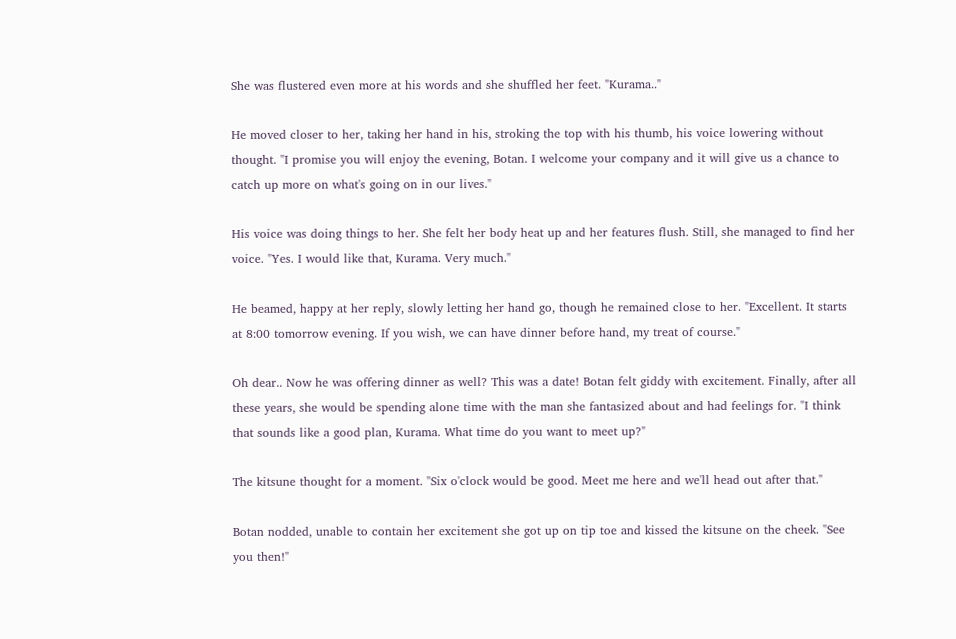She was flustered even more at his words and she shuffled her feet. "Kurama.."

He moved closer to her, taking her hand in his, stroking the top with his thumb, his voice lowering without thought. "I promise you will enjoy the evening, Botan. I welcome your company and it will give us a chance to catch up more on what's going on in our lives."

His voice was doing things to her. She felt her body heat up and her features flush. Still, she managed to find her voice. "Yes. I would like that, Kurama. Very much."

He beamed, happy at her reply, slowly letting her hand go, though he remained close to her. "Excellent. It starts at 8:00 tomorrow evening. If you wish, we can have dinner before hand, my treat of course."

Oh dear.. Now he was offering dinner as well? This was a date! Botan felt giddy with excitement. Finally, after all these years, she would be spending alone time with the man she fantasized about and had feelings for. "I think that sounds like a good plan, Kurama. What time do you want to meet up?"

The kitsune thought for a moment. "Six o'clock would be good. Meet me here and we'll head out after that."

Botan nodded, unable to contain her excitement she got up on tip toe and kissed the kitsune on the cheek. "See you then!"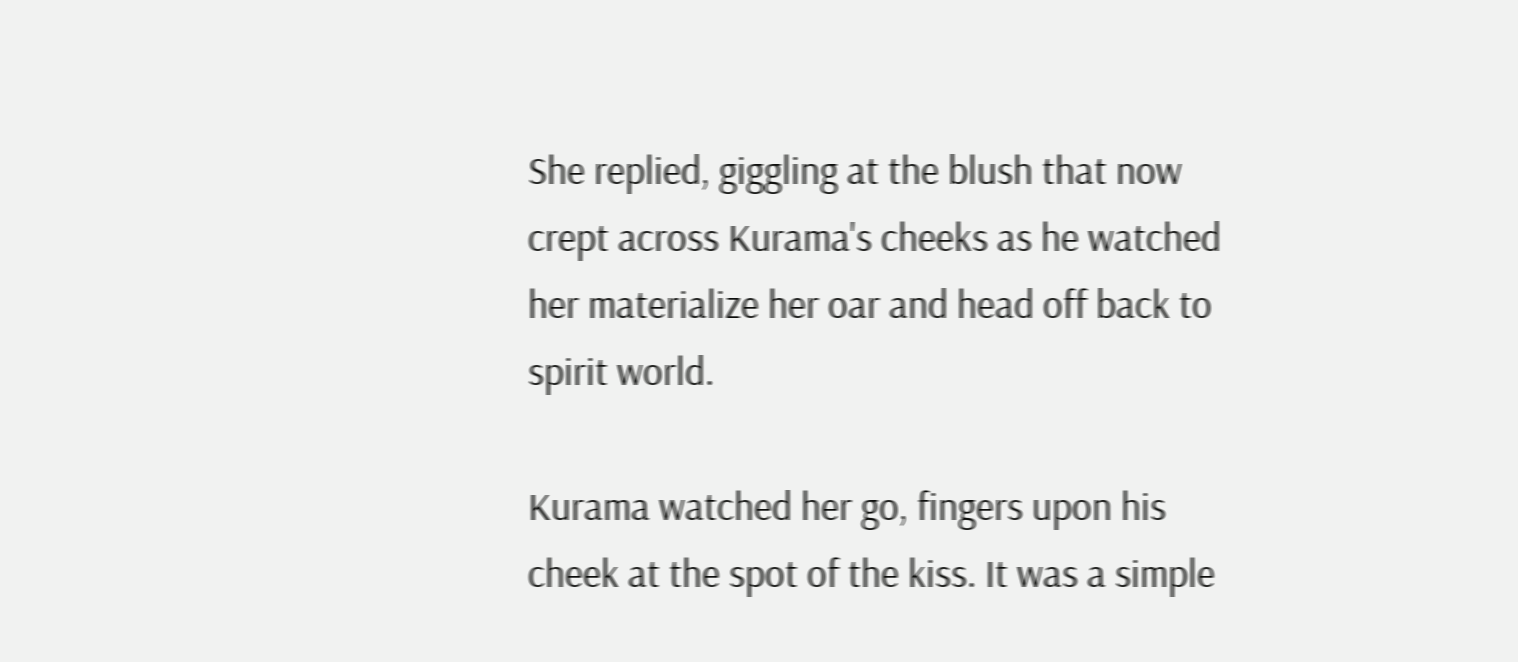She replied, giggling at the blush that now crept across Kurama's cheeks as he watched her materialize her oar and head off back to spirit world.

Kurama watched her go, fingers upon his cheek at the spot of the kiss. It was a simple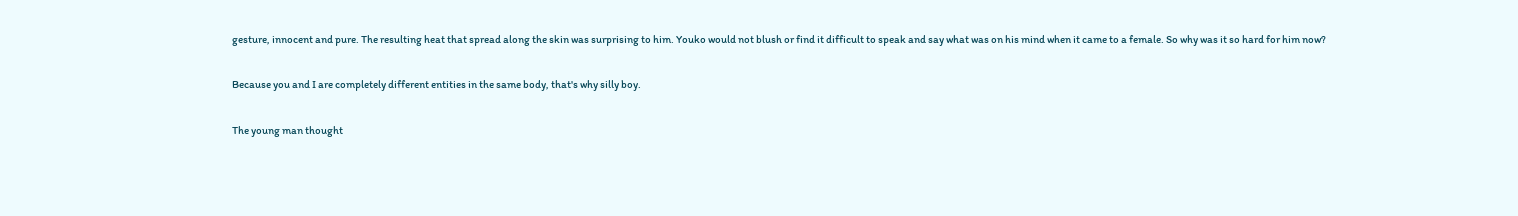gesture, innocent and pure. The resulting heat that spread along the skin was surprising to him. Youko would not blush or find it difficult to speak and say what was on his mind when it came to a female. So why was it so hard for him now?

Because you and I are completely different entities in the same body, that's why silly boy.

The young man thought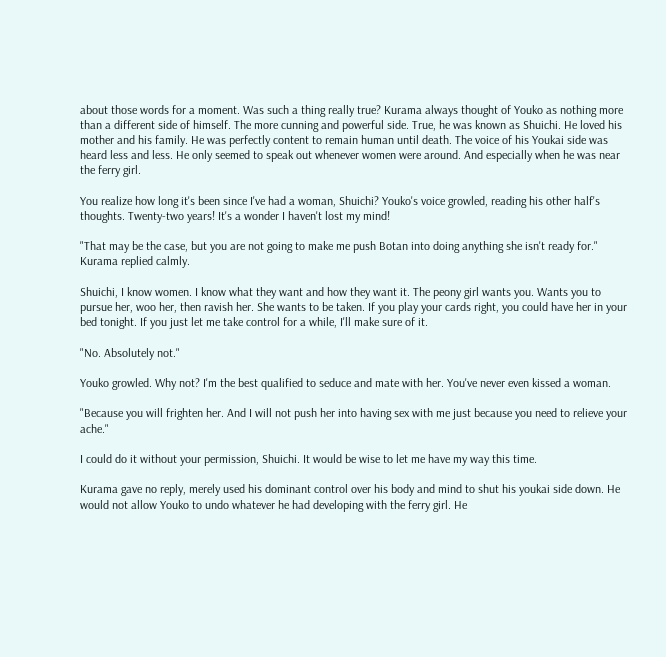about those words for a moment. Was such a thing really true? Kurama always thought of Youko as nothing more than a different side of himself. The more cunning and powerful side. True, he was known as Shuichi. He loved his mother and his family. He was perfectly content to remain human until death. The voice of his Youkai side was heard less and less. He only seemed to speak out whenever women were around. And especially when he was near the ferry girl.

You realize how long it's been since I've had a woman, Shuichi? Youko's voice growled, reading his other half's thoughts. Twenty-two years! It's a wonder I haven't lost my mind!

"That may be the case, but you are not going to make me push Botan into doing anything she isn't ready for." Kurama replied calmly.

Shuichi, I know women. I know what they want and how they want it. The peony girl wants you. Wants you to pursue her, woo her, then ravish her. She wants to be taken. If you play your cards right, you could have her in your bed tonight. If you just let me take control for a while, I'll make sure of it.

"No. Absolutely not."

Youko growled. Why not? I'm the best qualified to seduce and mate with her. You've never even kissed a woman.

"Because you will frighten her. And I will not push her into having sex with me just because you need to relieve your ache."

I could do it without your permission, Shuichi. It would be wise to let me have my way this time.

Kurama gave no reply, merely used his dominant control over his body and mind to shut his youkai side down. He would not allow Youko to undo whatever he had developing with the ferry girl. He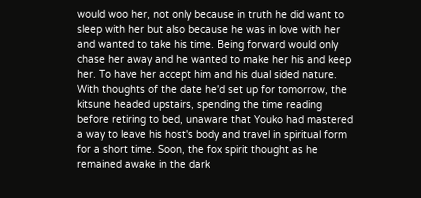would woo her, not only because in truth he did want to sleep with her but also because he was in love with her and wanted to take his time. Being forward would only chase her away and he wanted to make her his and keep her. To have her accept him and his dual sided nature. With thoughts of the date he'd set up for tomorrow, the kitsune headed upstairs, spending the time reading before retiring to bed, unaware that Youko had mastered a way to leave his host's body and travel in spiritual form for a short time. Soon, the fox spirit thought as he remained awake in the dark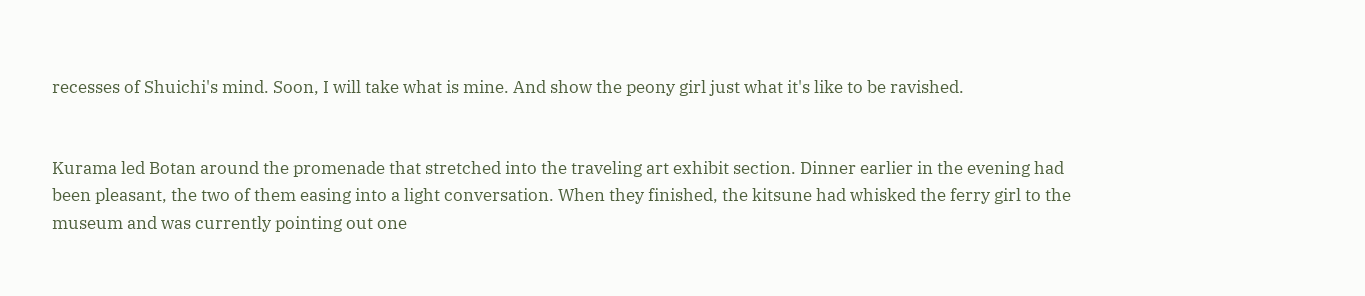recesses of Shuichi's mind. Soon, I will take what is mine. And show the peony girl just what it's like to be ravished.


Kurama led Botan around the promenade that stretched into the traveling art exhibit section. Dinner earlier in the evening had been pleasant, the two of them easing into a light conversation. When they finished, the kitsune had whisked the ferry girl to the museum and was currently pointing out one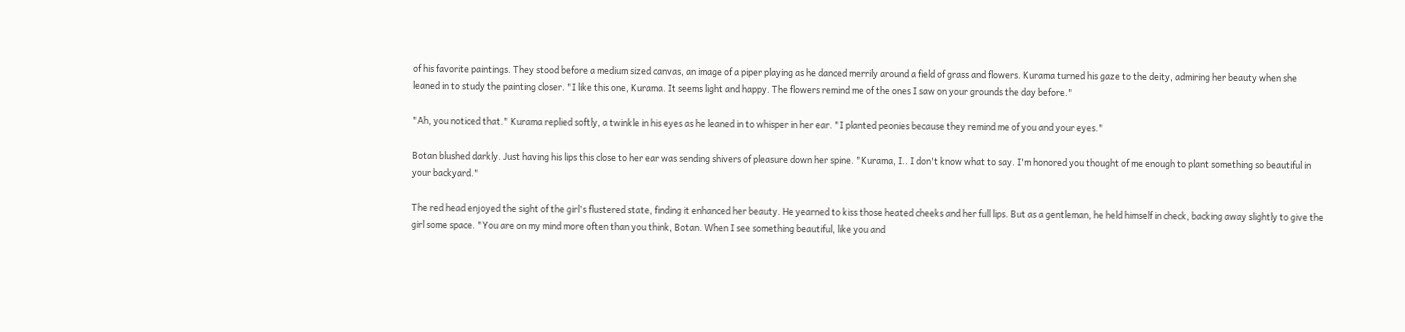of his favorite paintings. They stood before a medium sized canvas, an image of a piper playing as he danced merrily around a field of grass and flowers. Kurama turned his gaze to the deity, admiring her beauty when she leaned in to study the painting closer. "I like this one, Kurama. It seems light and happy. The flowers remind me of the ones I saw on your grounds the day before."

"Ah, you noticed that." Kurama replied softly, a twinkle in his eyes as he leaned in to whisper in her ear. "I planted peonies because they remind me of you and your eyes."

Botan blushed darkly. Just having his lips this close to her ear was sending shivers of pleasure down her spine. "Kurama, I.. I don't know what to say. I'm honored you thought of me enough to plant something so beautiful in your backyard."

The red head enjoyed the sight of the girl's flustered state, finding it enhanced her beauty. He yearned to kiss those heated cheeks and her full lips. But as a gentleman, he held himself in check, backing away slightly to give the girl some space. "You are on my mind more often than you think, Botan. When I see something beautiful, like you and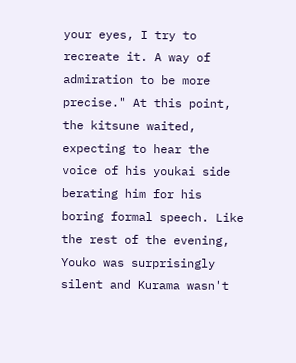your eyes, I try to recreate it. A way of admiration to be more precise." At this point, the kitsune waited, expecting to hear the voice of his youkai side berating him for his boring formal speech. Like the rest of the evening, Youko was surprisingly silent and Kurama wasn't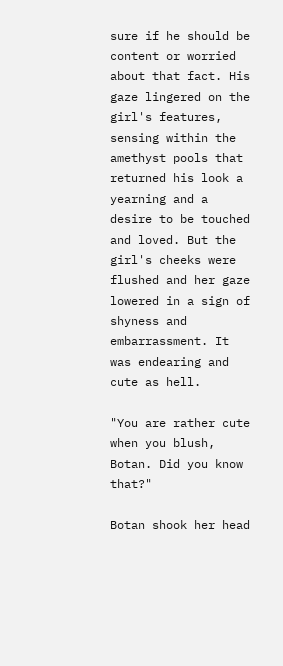sure if he should be content or worried about that fact. His gaze lingered on the girl's features, sensing within the amethyst pools that returned his look a yearning and a desire to be touched and loved. But the girl's cheeks were flushed and her gaze lowered in a sign of shyness and embarrassment. It was endearing and cute as hell.

"You are rather cute when you blush, Botan. Did you know that?"

Botan shook her head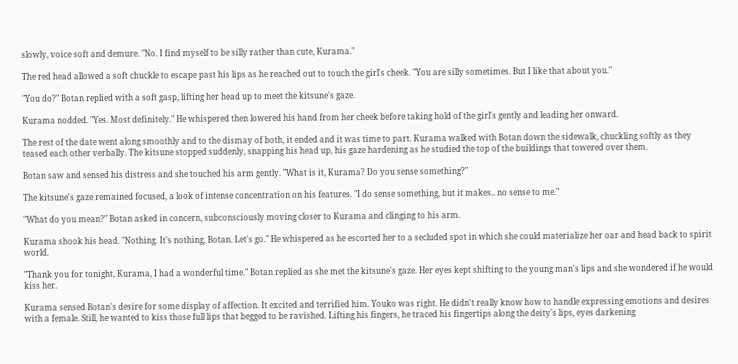slowly, voice soft and demure. "No. I find myself to be silly rather than cute, Kurama."

The red head allowed a soft chuckle to escape past his lips as he reached out to touch the girl's cheek. "You are silly sometimes. But I like that about you."

"You do?" Botan replied with a soft gasp, lifting her head up to meet the kitsune's gaze.

Kurama nodded. "Yes. Most definitely." He whispered then lowered his hand from her cheek before taking hold of the girl's gently and leading her onward.

The rest of the date went along smoothly and to the dismay of both, it ended and it was time to part. Kurama walked with Botan down the sidewalk, chuckling softly as they teased each other verbally. The kitsune stopped suddenly, snapping his head up, his gaze hardening as he studied the top of the buildings that towered over them.

Botan saw and sensed his distress and she touched his arm gently. "What is it, Kurama? Do you sense something?"

The kitsune's gaze remained focused, a look of intense concentration on his features. "I do sense something, but it makes.. no sense to me."

"What do you mean?" Botan asked in concern, subconsciously moving closer to Kurama and clinging to his arm.

Kurama shook his head. "Nothing. It's nothing, Botan. Let's go." He whispered as he escorted her to a secluded spot in which she could materialize her oar and head back to spirit world.

"Thank you for tonight, Kurama, I had a wonderful time." Botan replied as she met the kitsune's gaze. Her eyes kept shifting to the young man's lips and she wondered if he would kiss her.

Kurama sensed Botan's desire for some display of affection. It excited and terrified him. Youko was right. He didn't really know how to handle expressing emotions and desires with a female. Still, he wanted to kiss those full lips that begged to be ravished. Lifting his fingers, he traced his fingertips along the deity's lips, eyes darkening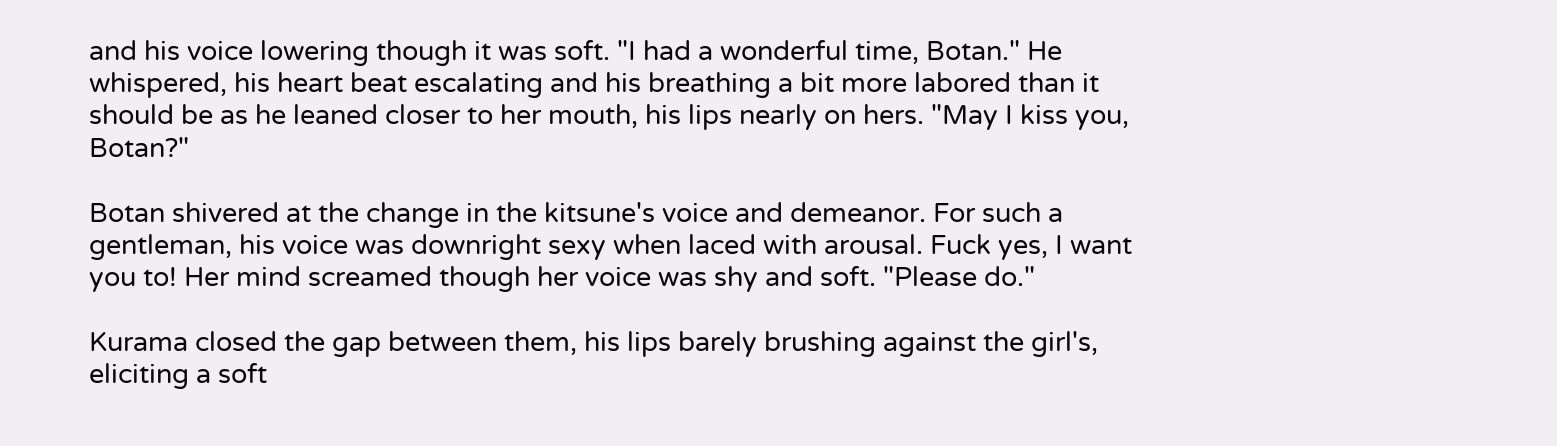and his voice lowering though it was soft. "I had a wonderful time, Botan." He whispered, his heart beat escalating and his breathing a bit more labored than it should be as he leaned closer to her mouth, his lips nearly on hers. "May I kiss you, Botan?"

Botan shivered at the change in the kitsune's voice and demeanor. For such a gentleman, his voice was downright sexy when laced with arousal. Fuck yes, I want you to! Her mind screamed though her voice was shy and soft. "Please do."

Kurama closed the gap between them, his lips barely brushing against the girl's, eliciting a soft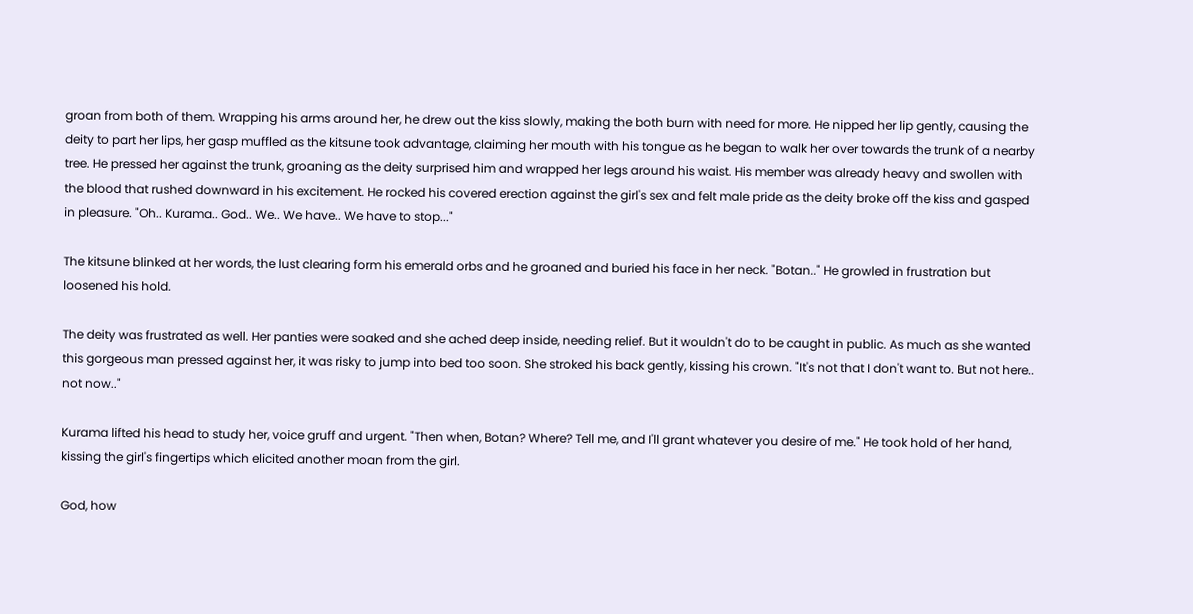groan from both of them. Wrapping his arms around her, he drew out the kiss slowly, making the both burn with need for more. He nipped her lip gently, causing the deity to part her lips, her gasp muffled as the kitsune took advantage, claiming her mouth with his tongue as he began to walk her over towards the trunk of a nearby tree. He pressed her against the trunk, groaning as the deity surprised him and wrapped her legs around his waist. His member was already heavy and swollen with the blood that rushed downward in his excitement. He rocked his covered erection against the girl's sex and felt male pride as the deity broke off the kiss and gasped in pleasure. "Oh.. Kurama.. God.. We.. We have.. We have to stop..."

The kitsune blinked at her words, the lust clearing form his emerald orbs and he groaned and buried his face in her neck. "Botan.." He growled in frustration but loosened his hold.

The deity was frustrated as well. Her panties were soaked and she ached deep inside, needing relief. But it wouldn't do to be caught in public. As much as she wanted this gorgeous man pressed against her, it was risky to jump into bed too soon. She stroked his back gently, kissing his crown. "It's not that I don't want to. But not here.. not now.."

Kurama lifted his head to study her, voice gruff and urgent. "Then when, Botan? Where? Tell me, and I'll grant whatever you desire of me." He took hold of her hand, kissing the girl's fingertips which elicited another moan from the girl.

God, how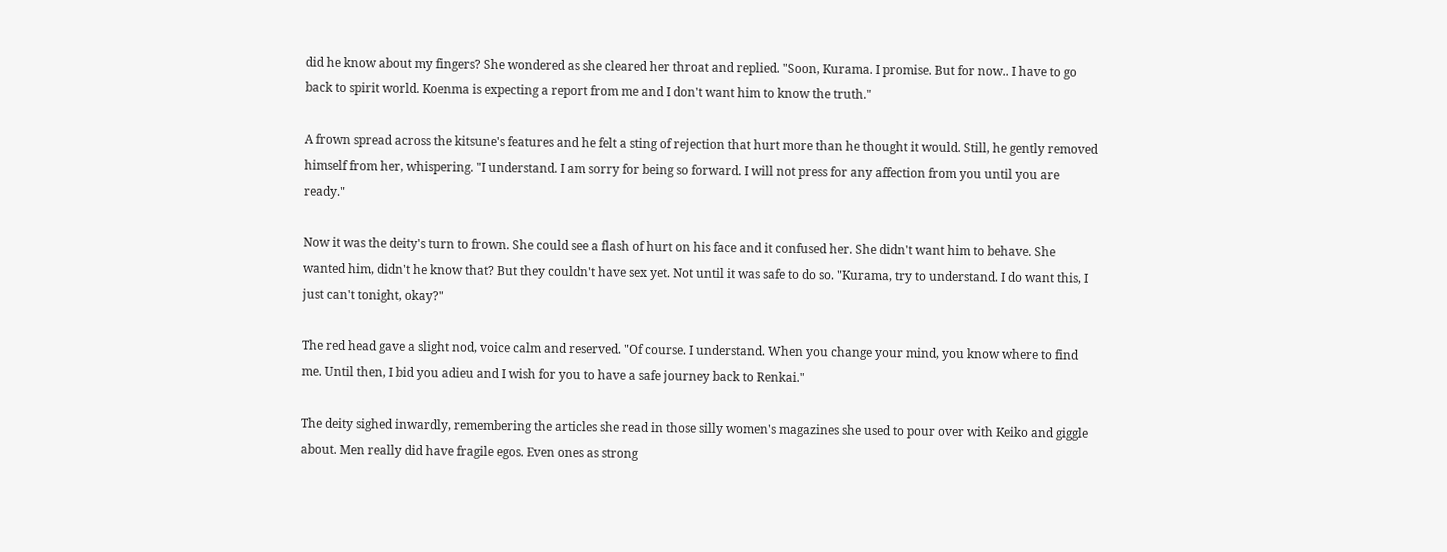did he know about my fingers? She wondered as she cleared her throat and replied. "Soon, Kurama. I promise. But for now.. I have to go back to spirit world. Koenma is expecting a report from me and I don't want him to know the truth."

A frown spread across the kitsune's features and he felt a sting of rejection that hurt more than he thought it would. Still, he gently removed himself from her, whispering. "I understand. I am sorry for being so forward. I will not press for any affection from you until you are ready."

Now it was the deity's turn to frown. She could see a flash of hurt on his face and it confused her. She didn't want him to behave. She wanted him, didn't he know that? But they couldn't have sex yet. Not until it was safe to do so. "Kurama, try to understand. I do want this, I just can't tonight, okay?"

The red head gave a slight nod, voice calm and reserved. "Of course. I understand. When you change your mind, you know where to find me. Until then, I bid you adieu and I wish for you to have a safe journey back to Renkai."

The deity sighed inwardly, remembering the articles she read in those silly women's magazines she used to pour over with Keiko and giggle about. Men really did have fragile egos. Even ones as strong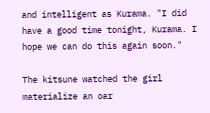and intelligent as Kurama. "I did have a good time tonight, Kurama. I hope we can do this again soon."

The kitsune watched the girl materialize an oar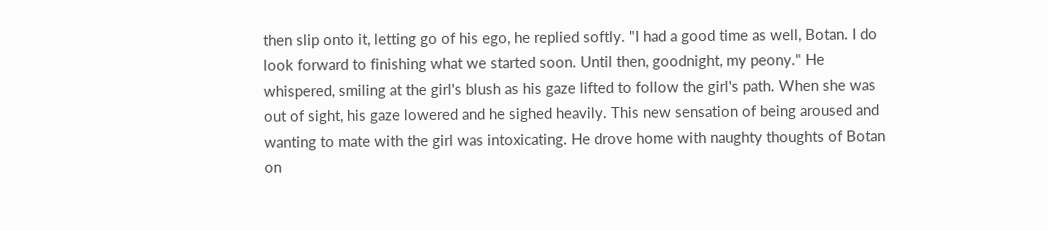then slip onto it, letting go of his ego, he replied softly. "I had a good time as well, Botan. I do look forward to finishing what we started soon. Until then, goodnight, my peony." He whispered, smiling at the girl's blush as his gaze lifted to follow the girl's path. When she was out of sight, his gaze lowered and he sighed heavily. This new sensation of being aroused and wanting to mate with the girl was intoxicating. He drove home with naughty thoughts of Botan on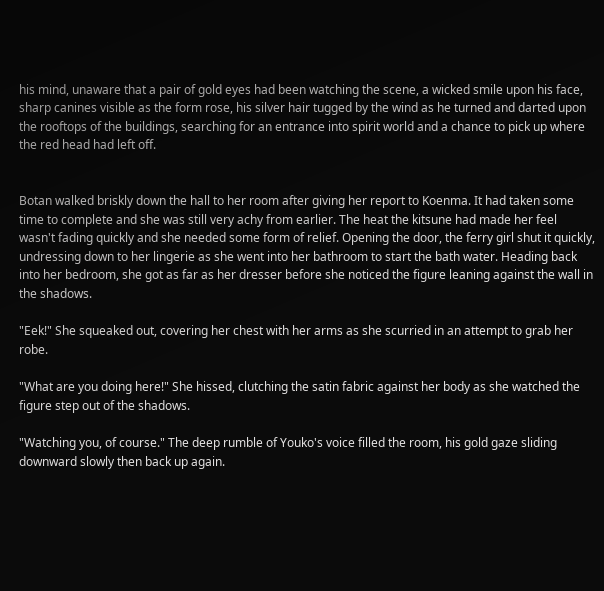his mind, unaware that a pair of gold eyes had been watching the scene, a wicked smile upon his face, sharp canines visible as the form rose, his silver hair tugged by the wind as he turned and darted upon the rooftops of the buildings, searching for an entrance into spirit world and a chance to pick up where the red head had left off.


Botan walked briskly down the hall to her room after giving her report to Koenma. It had taken some time to complete and she was still very achy from earlier. The heat the kitsune had made her feel wasn't fading quickly and she needed some form of relief. Opening the door, the ferry girl shut it quickly, undressing down to her lingerie as she went into her bathroom to start the bath water. Heading back into her bedroom, she got as far as her dresser before she noticed the figure leaning against the wall in the shadows.

"Eek!" She squeaked out, covering her chest with her arms as she scurried in an attempt to grab her robe.

"What are you doing here!" She hissed, clutching the satin fabric against her body as she watched the figure step out of the shadows.

"Watching you, of course." The deep rumble of Youko's voice filled the room, his gold gaze sliding downward slowly then back up again.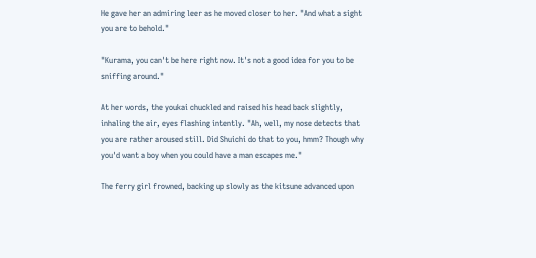He gave her an admiring leer as he moved closer to her. "And what a sight you are to behold."

"Kurama, you can't be here right now. It's not a good idea for you to be sniffing around."

At her words, the youkai chuckled and raised his head back slightly, inhaling the air, eyes flashing intently. "Ah, well, my nose detects that you are rather aroused still. Did Shuichi do that to you, hmm? Though why you'd want a boy when you could have a man escapes me."

The ferry girl frowned, backing up slowly as the kitsune advanced upon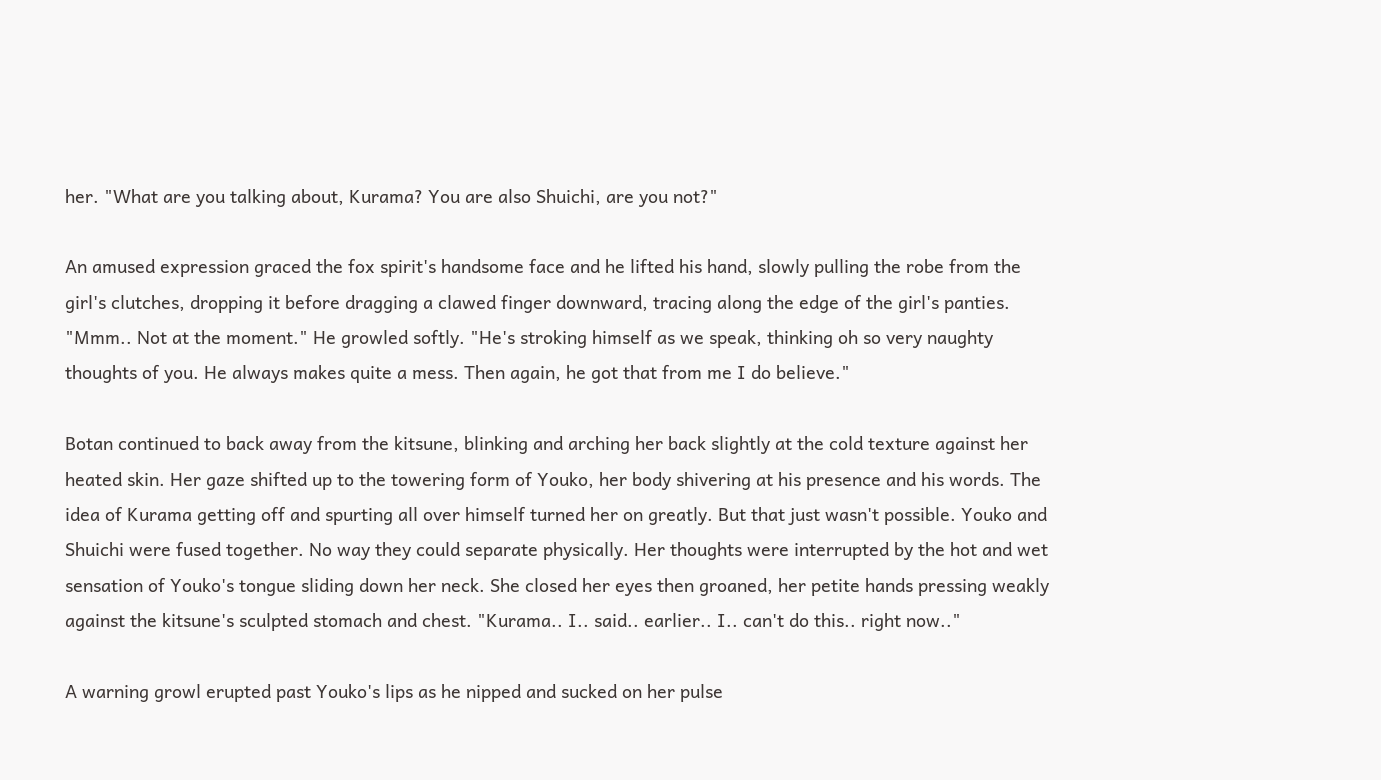her. "What are you talking about, Kurama? You are also Shuichi, are you not?"

An amused expression graced the fox spirit's handsome face and he lifted his hand, slowly pulling the robe from the girl's clutches, dropping it before dragging a clawed finger downward, tracing along the edge of the girl's panties. "Mmm.. Not at the moment." He growled softly. "He's stroking himself as we speak, thinking oh so very naughty thoughts of you. He always makes quite a mess. Then again, he got that from me I do believe."

Botan continued to back away from the kitsune, blinking and arching her back slightly at the cold texture against her heated skin. Her gaze shifted up to the towering form of Youko, her body shivering at his presence and his words. The idea of Kurama getting off and spurting all over himself turned her on greatly. But that just wasn't possible. Youko and Shuichi were fused together. No way they could separate physically. Her thoughts were interrupted by the hot and wet sensation of Youko's tongue sliding down her neck. She closed her eyes then groaned, her petite hands pressing weakly against the kitsune's sculpted stomach and chest. "Kurama.. I.. said.. earlier.. I.. can't do this.. right now.."

A warning growl erupted past Youko's lips as he nipped and sucked on her pulse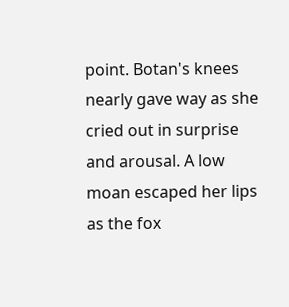point. Botan's knees nearly gave way as she cried out in surprise and arousal. A low moan escaped her lips as the fox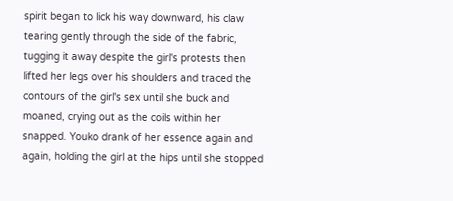spirit began to lick his way downward, his claw tearing gently through the side of the fabric, tugging it away despite the girl's protests then lifted her legs over his shoulders and traced the contours of the girl's sex until she buck and moaned, crying out as the coils within her snapped. Youko drank of her essence again and again, holding the girl at the hips until she stopped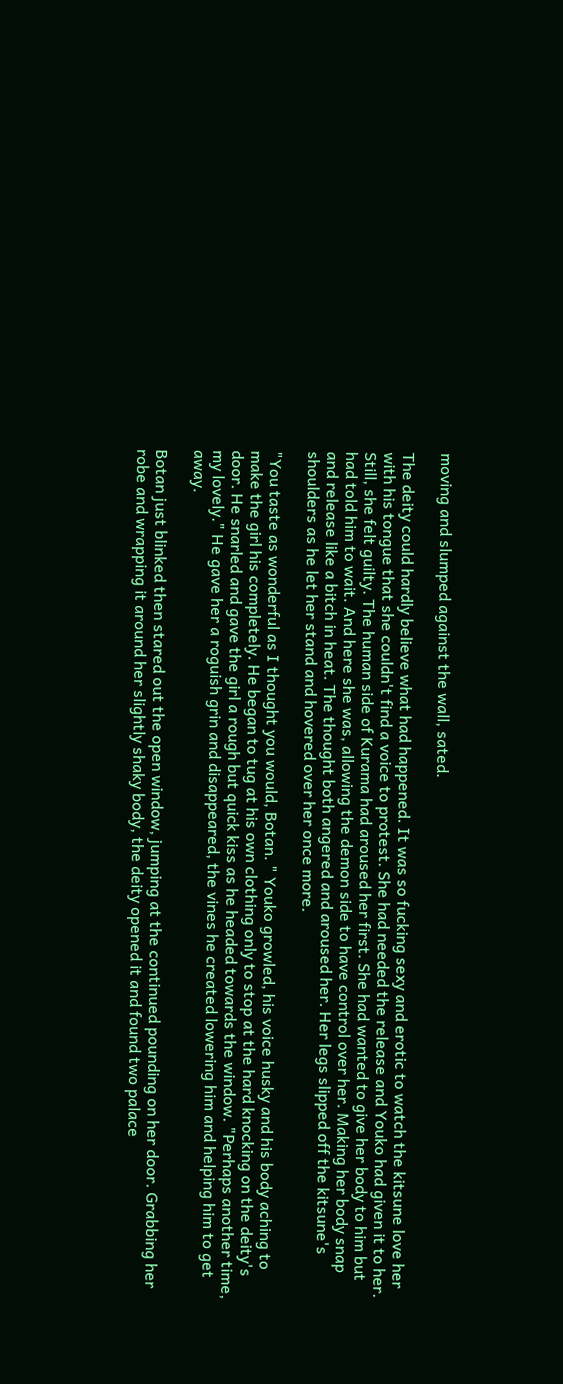moving and slumped against the wall, sated.

The deity could hardly believe what had happened. It was so fucking sexy and erotic to watch the kitsune love her with his tongue that she couldn't find a voice to protest. She had needed the release and Youko had given it to her. Still, she felt guilty. The human side of Kurama had aroused her first. She had wanted to give her body to him but had told him to wait. And here she was, allowing the demon side to have control over her. Making her body snap and release like a bitch in heat. The thought both angered and aroused her. Her legs slipped off the kitsune's shoulders as he let her stand and hovered over her once more.

"You taste as wonderful as I thought you would, Botan. " Youko growled, his voice husky and his body aching to make the girl his completely. He began to tug at his own clothing only to stop at the hard knocking on the deity's door. He snarled and gave the girl a rough but quick kiss as he headed towards the window. "Perhaps another time, my lovely." He gave her a roguish grin and disappeared, the vines he created lowering him and helping him to get away.

Botan just blinked then stared out the open window, jumping at the continued pounding on her door. Grabbing her robe and wrapping it around her slightly shaky body, the deity opened it and found two palace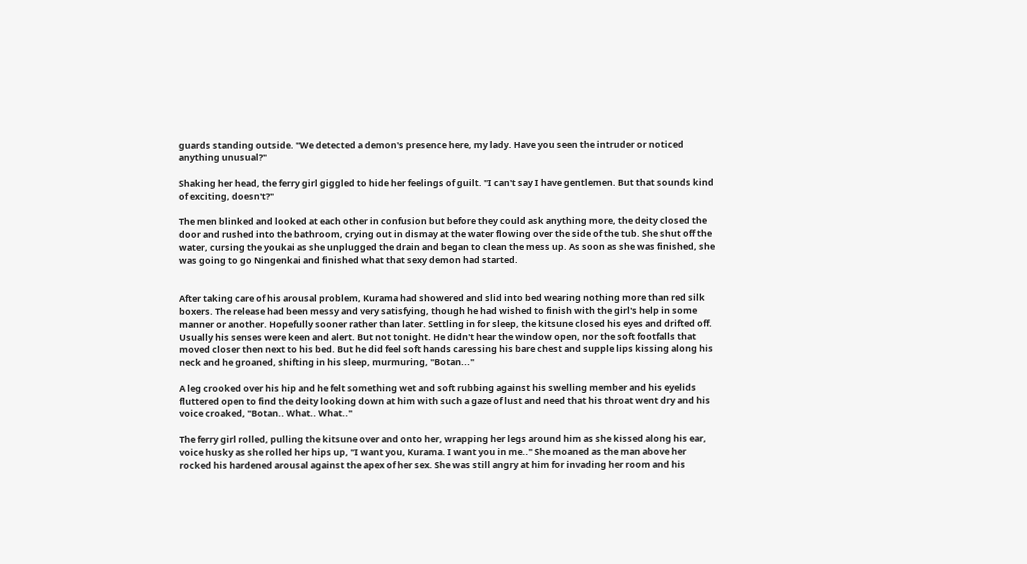guards standing outside. "We detected a demon's presence here, my lady. Have you seen the intruder or noticed anything unusual?"

Shaking her head, the ferry girl giggled to hide her feelings of guilt. "I can't say I have gentlemen. But that sounds kind of exciting, doesn't?"

The men blinked and looked at each other in confusion but before they could ask anything more, the deity closed the door and rushed into the bathroom, crying out in dismay at the water flowing over the side of the tub. She shut off the water, cursing the youkai as she unplugged the drain and began to clean the mess up. As soon as she was finished, she was going to go Ningenkai and finished what that sexy demon had started.


After taking care of his arousal problem, Kurama had showered and slid into bed wearing nothing more than red silk boxers. The release had been messy and very satisfying, though he had wished to finish with the girl's help in some manner or another. Hopefully sooner rather than later. Settling in for sleep, the kitsune closed his eyes and drifted off. Usually his senses were keen and alert. But not tonight. He didn't hear the window open, nor the soft footfalls that moved closer then next to his bed. But he did feel soft hands caressing his bare chest and supple lips kissing along his neck and he groaned, shifting in his sleep, murmuring, "Botan..."

A leg crooked over his hip and he felt something wet and soft rubbing against his swelling member and his eyelids fluttered open to find the deity looking down at him with such a gaze of lust and need that his throat went dry and his voice croaked, "Botan.. What.. What.."

The ferry girl rolled, pulling the kitsune over and onto her, wrapping her legs around him as she kissed along his ear, voice husky as she rolled her hips up, "I want you, Kurama. I want you in me.." She moaned as the man above her rocked his hardened arousal against the apex of her sex. She was still angry at him for invading her room and his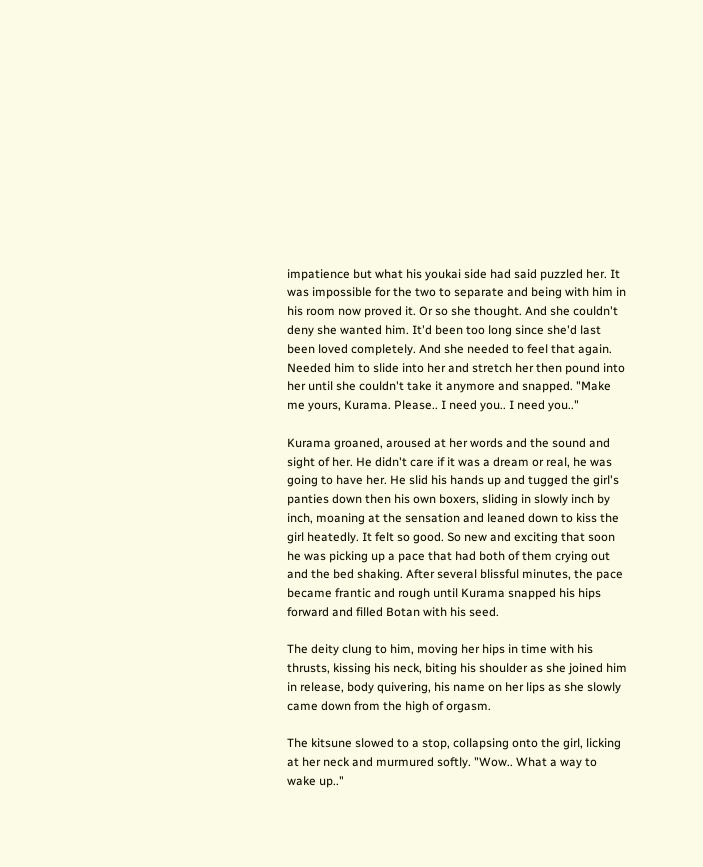impatience but what his youkai side had said puzzled her. It was impossible for the two to separate and being with him in his room now proved it. Or so she thought. And she couldn't deny she wanted him. It'd been too long since she'd last been loved completely. And she needed to feel that again. Needed him to slide into her and stretch her then pound into her until she couldn't take it anymore and snapped. "Make me yours, Kurama. Please.. I need you.. I need you.."

Kurama groaned, aroused at her words and the sound and sight of her. He didn't care if it was a dream or real, he was going to have her. He slid his hands up and tugged the girl's panties down then his own boxers, sliding in slowly inch by inch, moaning at the sensation and leaned down to kiss the girl heatedly. It felt so good. So new and exciting that soon he was picking up a pace that had both of them crying out and the bed shaking. After several blissful minutes, the pace became frantic and rough until Kurama snapped his hips forward and filled Botan with his seed.

The deity clung to him, moving her hips in time with his thrusts, kissing his neck, biting his shoulder as she joined him in release, body quivering, his name on her lips as she slowly came down from the high of orgasm.

The kitsune slowed to a stop, collapsing onto the girl, licking at her neck and murmured softly. "Wow.. What a way to wake up.."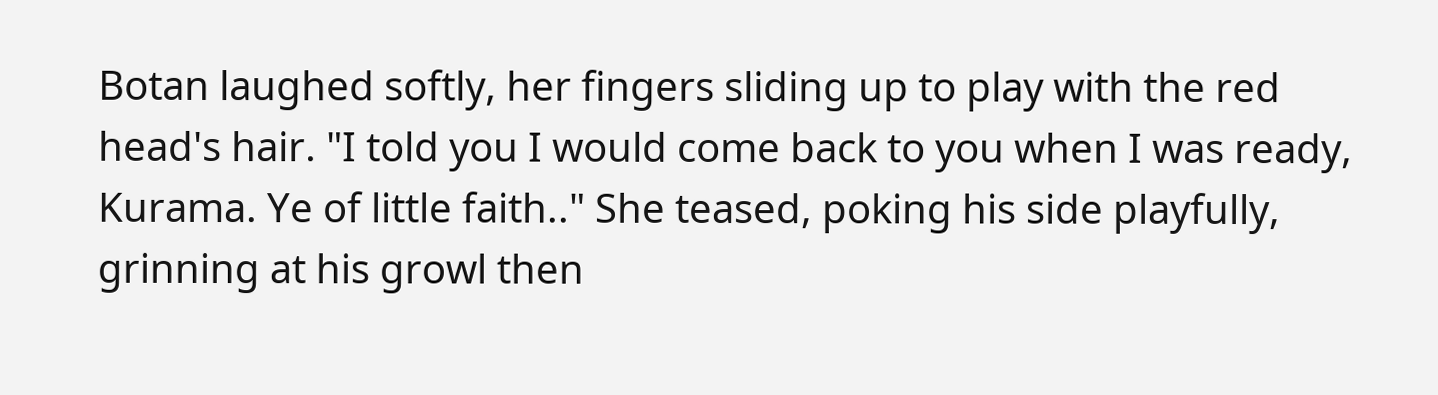Botan laughed softly, her fingers sliding up to play with the red head's hair. "I told you I would come back to you when I was ready, Kurama. Ye of little faith.." She teased, poking his side playfully, grinning at his growl then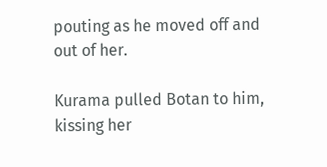pouting as he moved off and out of her.

Kurama pulled Botan to him, kissing her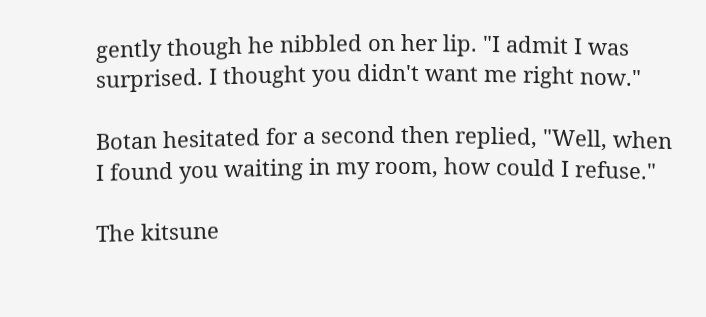gently though he nibbled on her lip. "I admit I was surprised. I thought you didn't want me right now."

Botan hesitated for a second then replied, "Well, when I found you waiting in my room, how could I refuse."

The kitsune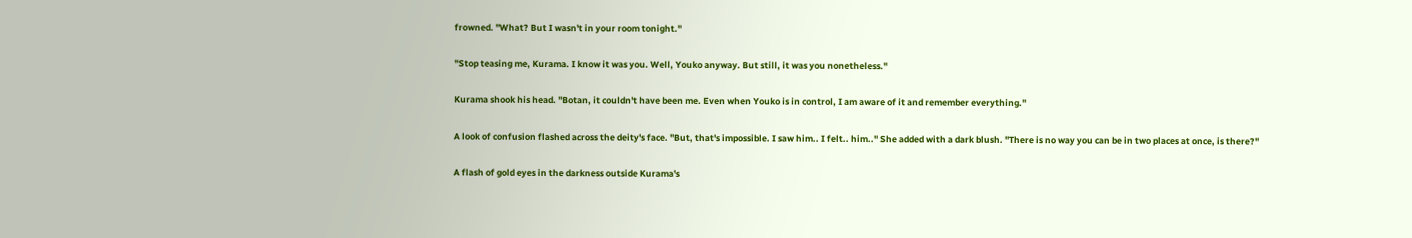frowned. "What? But I wasn't in your room tonight."

"Stop teasing me, Kurama. I know it was you. Well, Youko anyway. But still, it was you nonetheless."

Kurama shook his head. "Botan, it couldn't have been me. Even when Youko is in control, I am aware of it and remember everything."

A look of confusion flashed across the deity's face. "But, that's impossible. I saw him.. I felt.. him.." She added with a dark blush. "There is no way you can be in two places at once, is there?"

A flash of gold eyes in the darkness outside Kurama's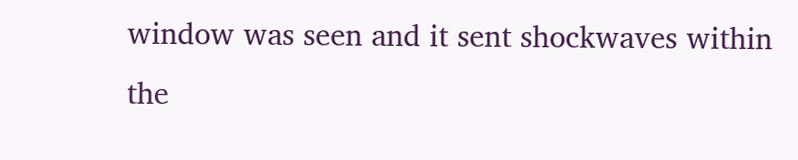window was seen and it sent shockwaves within the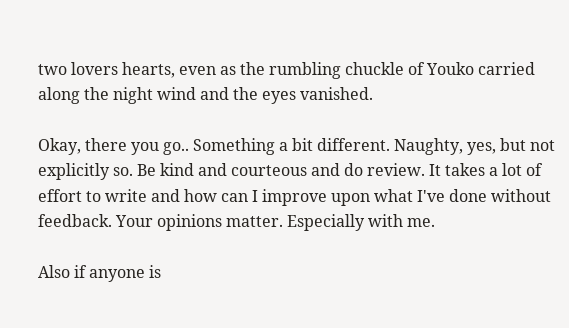two lovers hearts, even as the rumbling chuckle of Youko carried along the night wind and the eyes vanished.

Okay, there you go.. Something a bit different. Naughty, yes, but not explicitly so. Be kind and courteous and do review. It takes a lot of effort to write and how can I improve upon what I've done without feedback. Your opinions matter. Especially with me.

Also if anyone is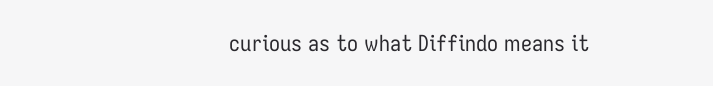curious as to what Diffindo means it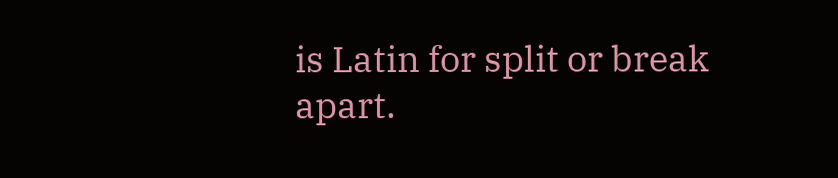is Latin for split or break apart.